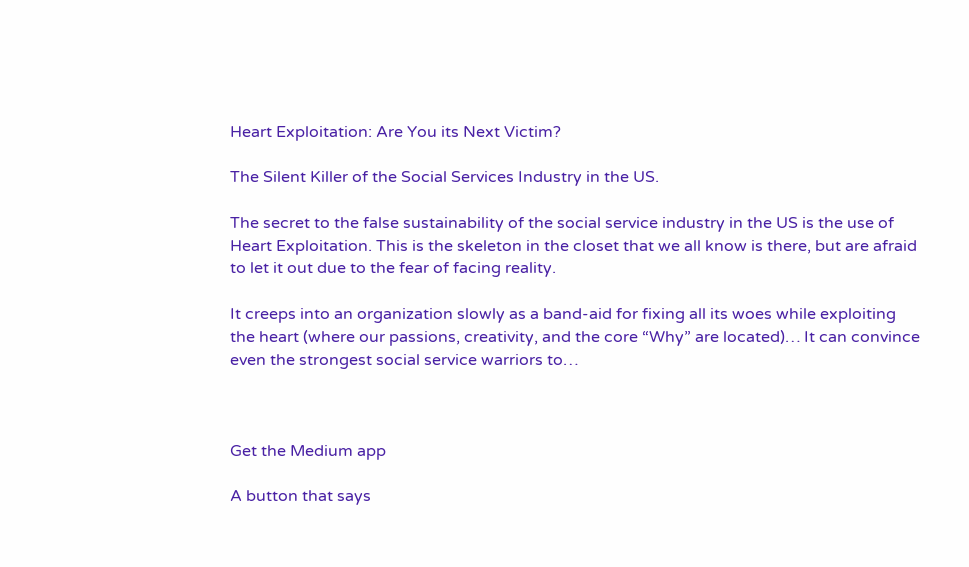Heart Exploitation: Are You its Next Victim?

The Silent Killer of the Social Services Industry in the US.

The secret to the false sustainability of the social service industry in the US is the use of Heart Exploitation. This is the skeleton in the closet that we all know is there, but are afraid to let it out due to the fear of facing reality.

It creeps into an organization slowly as a band-aid for fixing all its woes while exploiting the heart (where our passions, creativity, and the core “Why” are located)… It can convince even the strongest social service warriors to…



Get the Medium app

A button that says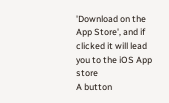'Download on the App Store', and if clicked it will lead you to the iOS App store
A button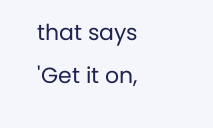that says 'Get it on,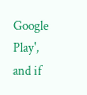Google Play', and if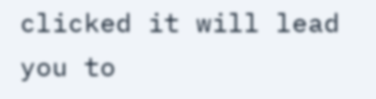clicked it will lead you to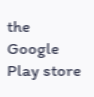the Google Play store